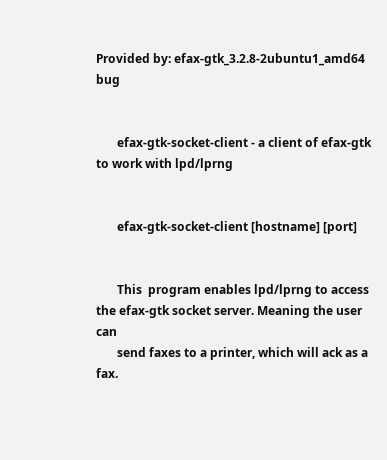Provided by: efax-gtk_3.2.8-2ubuntu1_amd64 bug


       efax-gtk-socket-client - a client of efax-gtk to work with lpd/lprng


       efax-gtk-socket-client [hostname] [port]


       This  program enables lpd/lprng to access the efax-gtk socket server. Meaning the user can
       send faxes to a printer, which will ack as a fax.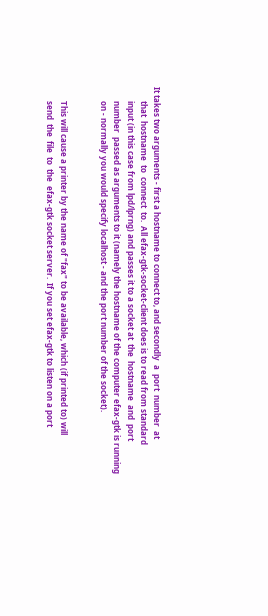It takes two arguments - first a hostname to connect to, and secondly  a  port  number  at
       that  hostname  to  connect  to.  All efax-gtk-socket-client does is to read from standard
       input (in this case from lpd/lprng) and passes it to a socket at  the  hostname  and  port
       number  passed as arguments to it (namely the hostname of the computer efax-gtk is running
       on - normally you would specify localhost - and the port number of the socket).


       This will cause a printer by the name of "fax" to be available, which (if printed to) will
       send  the  file  to  the  efax-gtk socket server.  If you set efax-gtk to listen on a port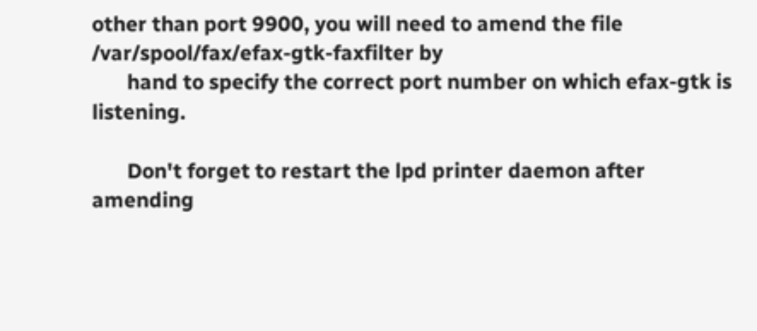other than port 9900, you will need to amend the file /var/spool/fax/efax-gtk-faxfilter by
       hand to specify the correct port number on which efax-gtk is listening.

       Don't forget to restart the lpd printer daemon after amending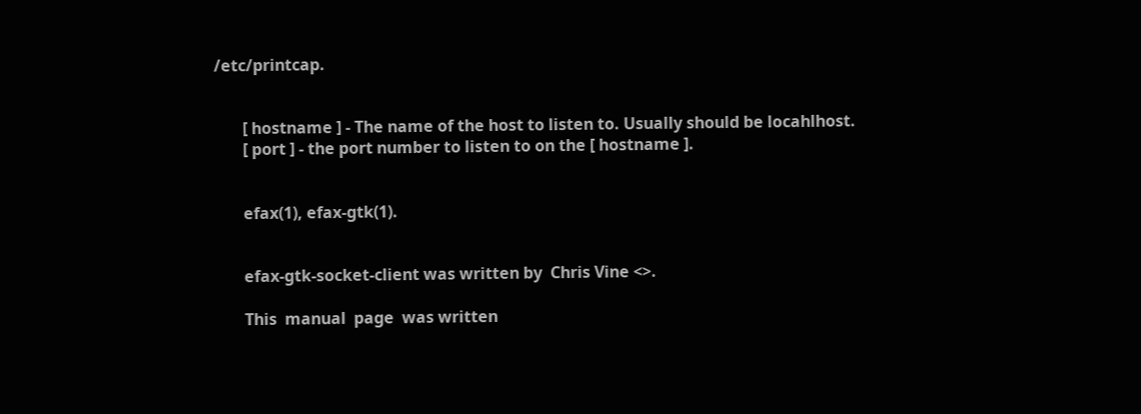/etc/printcap.


       [ hostname ] - The name of the host to listen to. Usually should be locahlhost.
       [ port ] - the port number to listen to on the [ hostname ].


       efax(1), efax-gtk(1).


       efax-gtk-socket-client was written by  Chris Vine <>.

       This  manual  page  was written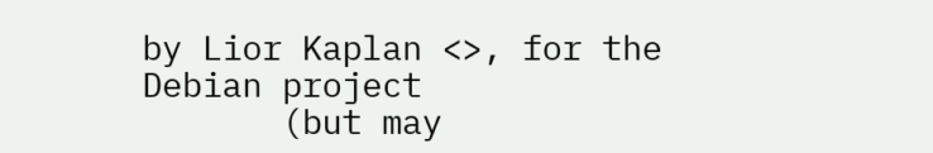by Lior Kaplan <>, for the Debian project
       (but may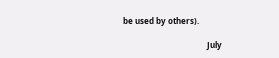be used by others).

                                          July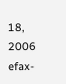18, 2006                 efax-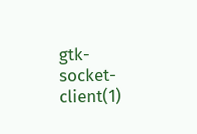gtk-socket-client(1)